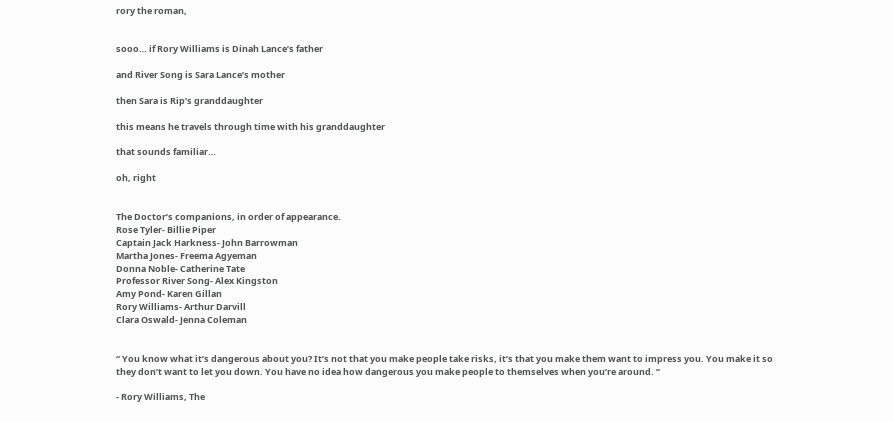rory the roman,


sooo… if Rory Williams is Dinah Lance’s father

and River Song is Sara Lance’s mother

then Sara is Rip’s granddaughter

this means he travels through time with his granddaughter

that sounds familiar…

oh, right


The Doctor’s companions, in order of appearance.
Rose Tyler- Billie Piper
Captain Jack Harkness- John Barrowman
Martha Jones- Freema Agyeman
Donna Noble- Catherine Tate
Professor River Song- Alex Kingston
Amy Pond- Karen Gillan
Rory Williams- Arthur Darvill
Clara Oswald- Jenna Coleman


“ You know what it’s dangerous about you? It’s not that you make people take risks, it’s that you make them want to impress you. You make it so they don’t want to let you down. You have no idea how dangerous you make people to themselves when you’re around. ”

- Rory Williams, The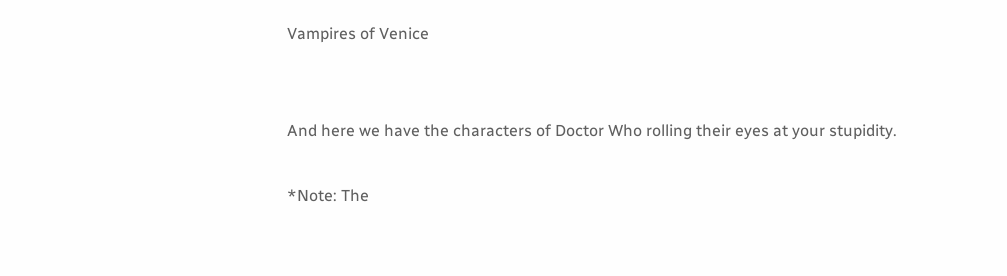Vampires of Venice


And here we have the characters of Doctor Who rolling their eyes at your stupidity.

*Note: The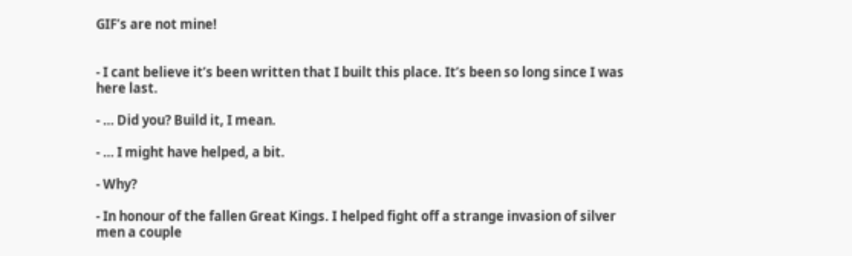GIF’s are not mine!


- I cant believe it’s been written that I built this place. It’s been so long since I was here last.

- … Did you? Build it, I mean.

- … I might have helped, a bit.

- Why?

- In honour of the fallen Great Kings. I helped fight off a strange invasion of silver men a couple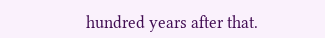hundred years after that.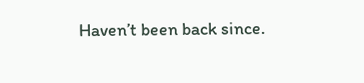Haven’t been back since.